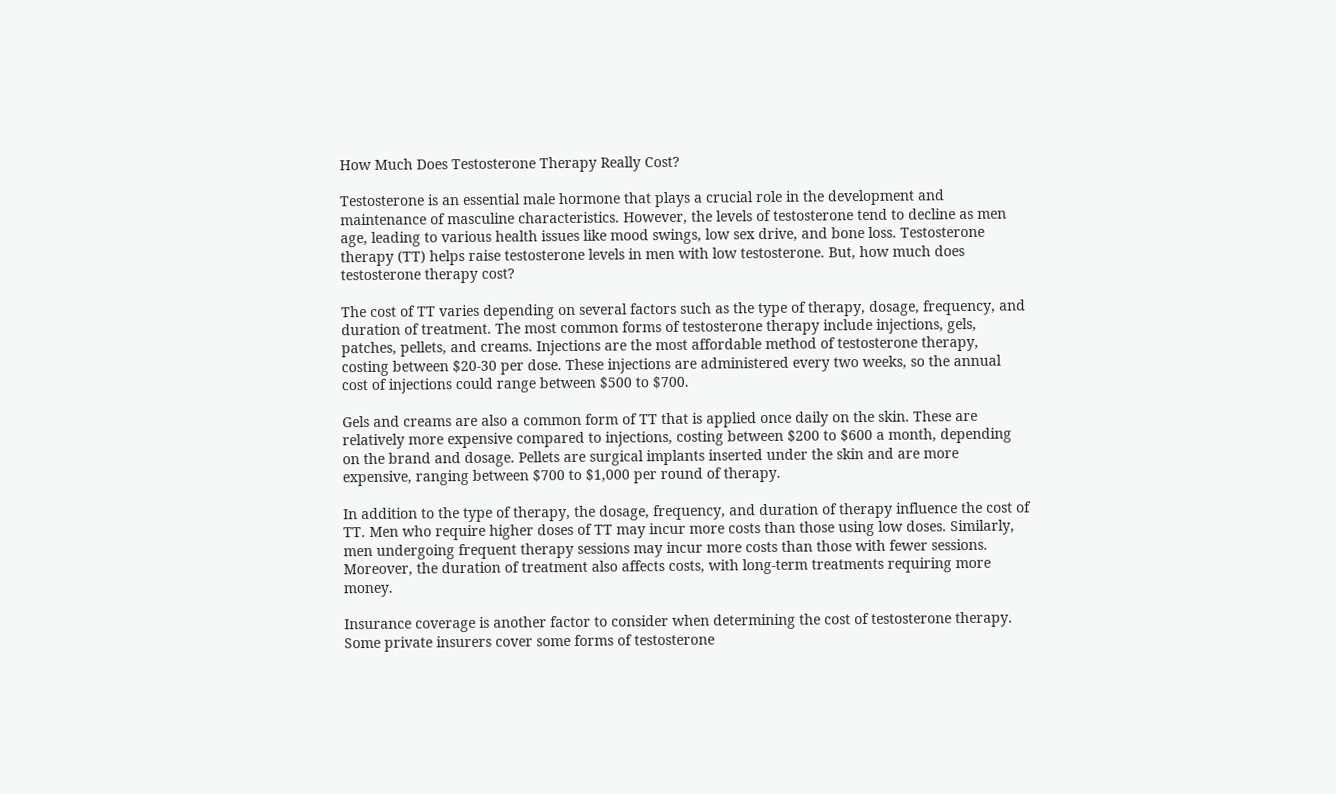How Much Does Testosterone Therapy Really Cost?

Testosterone is an essential male hormone that plays a crucial role in the development and maintenance of masculine characteristics. However, the levels of testosterone tend to decline as men age, leading to various health issues like mood swings, low sex drive, and bone loss. Testosterone therapy (TT) helps raise testosterone levels in men with low testosterone. But, how much does testosterone therapy cost?

The cost of TT varies depending on several factors such as the type of therapy, dosage, frequency, and duration of treatment. The most common forms of testosterone therapy include injections, gels, patches, pellets, and creams. Injections are the most affordable method of testosterone therapy, costing between $20-30 per dose. These injections are administered every two weeks, so the annual cost of injections could range between $500 to $700.

Gels and creams are also a common form of TT that is applied once daily on the skin. These are relatively more expensive compared to injections, costing between $200 to $600 a month, depending on the brand and dosage. Pellets are surgical implants inserted under the skin and are more expensive, ranging between $700 to $1,000 per round of therapy.

In addition to the type of therapy, the dosage, frequency, and duration of therapy influence the cost of TT. Men who require higher doses of TT may incur more costs than those using low doses. Similarly, men undergoing frequent therapy sessions may incur more costs than those with fewer sessions. Moreover, the duration of treatment also affects costs, with long-term treatments requiring more money.

Insurance coverage is another factor to consider when determining the cost of testosterone therapy. Some private insurers cover some forms of testosterone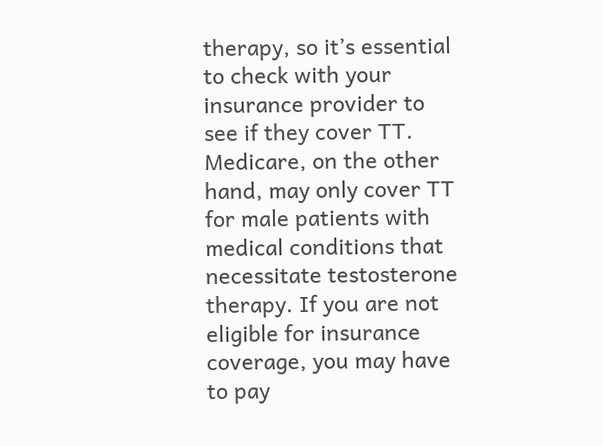therapy, so it’s essential to check with your insurance provider to see if they cover TT. Medicare, on the other hand, may only cover TT for male patients with medical conditions that necessitate testosterone therapy. If you are not eligible for insurance coverage, you may have to pay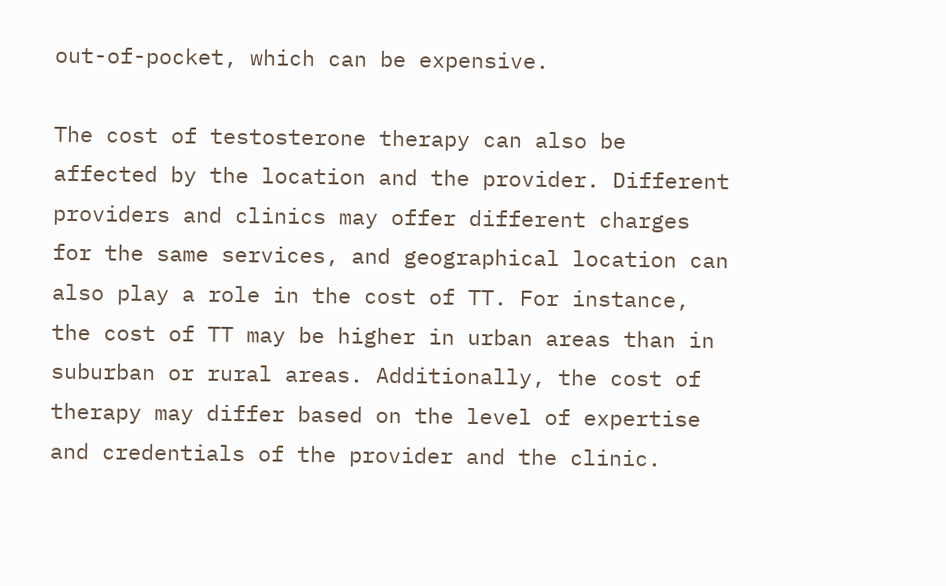out-of-pocket, which can be expensive.

The cost of testosterone therapy can also be affected by the location and the provider. Different providers and clinics may offer different charges for the same services, and geographical location can also play a role in the cost of TT. For instance, the cost of TT may be higher in urban areas than in suburban or rural areas. Additionally, the cost of therapy may differ based on the level of expertise and credentials of the provider and the clinic.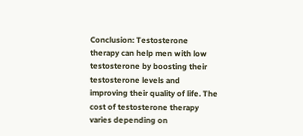Conclusion: Testosterone therapy can help men with low testosterone by boosting their testosterone levels and improving their quality of life. The cost of testosterone therapy varies depending on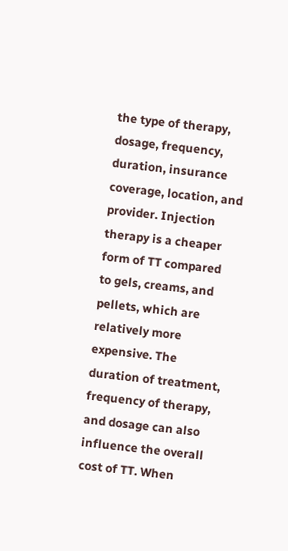the type of therapy, dosage, frequency, duration, insurance coverage, location, and provider. Injection therapy is a cheaper form of TT compared to gels, creams, and pellets, which are relatively more expensive. The duration of treatment, frequency of therapy, and dosage can also influence the overall cost of TT. When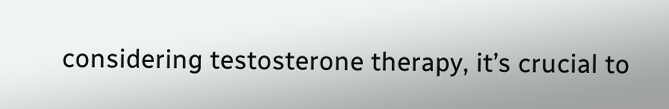considering testosterone therapy, it’s crucial to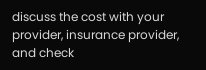discuss the cost with your provider, insurance provider, and check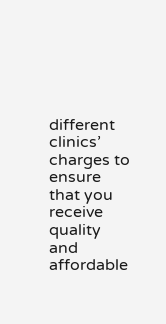different clinics’ charges to ensure that you receive quality and affordable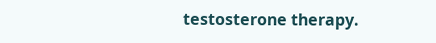testosterone therapy.